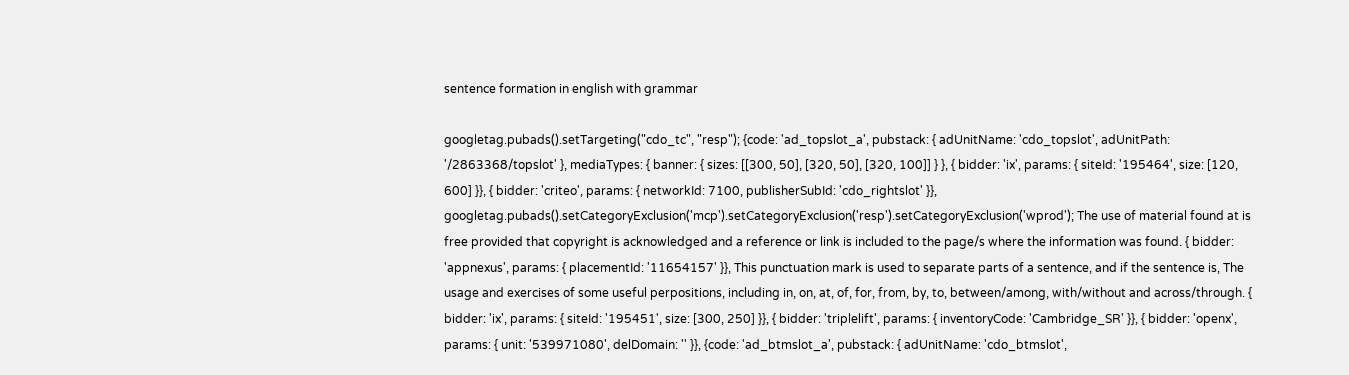sentence formation in english with grammar

googletag.pubads().setTargeting("cdo_tc", "resp"); {code: 'ad_topslot_a', pubstack: { adUnitName: 'cdo_topslot', adUnitPath: '/2863368/topslot' }, mediaTypes: { banner: { sizes: [[300, 50], [320, 50], [320, 100]] } }, { bidder: 'ix', params: { siteId: '195464', size: [120, 600] }}, { bidder: 'criteo', params: { networkId: 7100, publisherSubId: 'cdo_rightslot' }}, googletag.pubads().setCategoryExclusion('mcp').setCategoryExclusion('resp').setCategoryExclusion('wprod'); The use of material found at is free provided that copyright is acknowledged and a reference or link is included to the page/s where the information was found. { bidder: 'appnexus', params: { placementId: '11654157' }}, This punctuation mark is used to separate parts of a sentence, and if the sentence is, The usage and exercises of some useful perpositions, including in, on, at, of, for, from, by, to, between/among, with/without and across/through. { bidder: 'ix', params: { siteId: '195451', size: [300, 250] }}, { bidder: 'triplelift', params: { inventoryCode: 'Cambridge_SR' }}, { bidder: 'openx', params: { unit: '539971080', delDomain: '' }}, {code: 'ad_btmslot_a', pubstack: { adUnitName: 'cdo_btmslot',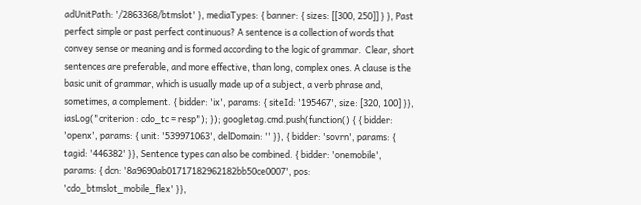adUnitPath: '/2863368/btmslot' }, mediaTypes: { banner: { sizes: [[300, 250]] } }, Past perfect simple or past perfect continuous? A sentence is a collection of words that convey sense or meaning and is formed according to the logic of grammar.  Clear, short sentences are preferable, and more effective, than long, complex ones. A clause is the basic unit of grammar, which is usually made up of a subject, a verb phrase and, sometimes, a complement. { bidder: 'ix', params: { siteId: '195467', size: [320, 100] }}, iasLog("criterion : cdo_tc = resp"); }); googletag.cmd.push(function() { { bidder: 'openx', params: { unit: '539971063', delDomain: '' }}, { bidder: 'sovrn', params: { tagid: '446382' }}, Sentence types can also be combined. { bidder: 'onemobile', params: { dcn: '8a9690ab01717182962182bb50ce0007', pos: 'cdo_btmslot_mobile_flex' }},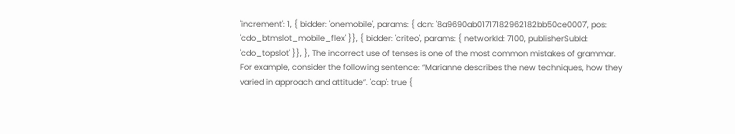'increment': 1, { bidder: 'onemobile', params: { dcn: '8a9690ab01717182962182bb50ce0007', pos: 'cdo_btmslot_mobile_flex' }}, { bidder: 'criteo', params: { networkId: 7100, publisherSubId: 'cdo_topslot' }}, }, The incorrect use of tenses is one of the most common mistakes of grammar.  For example, consider the following sentence: “Marianne describes the new techniques, how they varied in approach and attitude”. 'cap': true {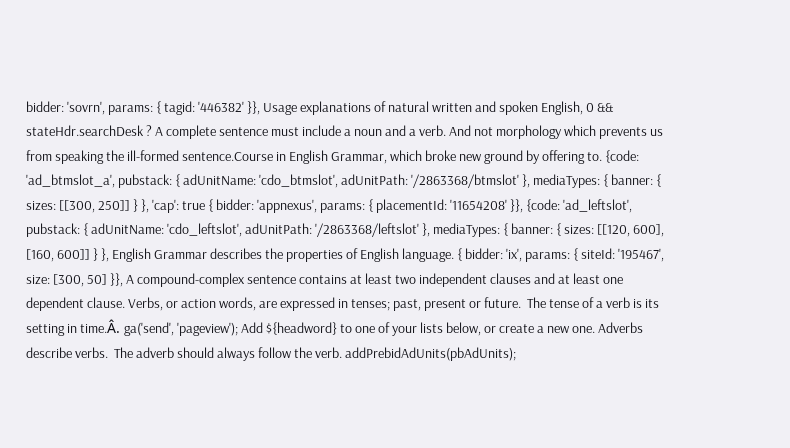bidder: 'sovrn', params: { tagid: '446382' }}, Usage explanations of natural written and spoken English, 0 && stateHdr.searchDesk ? A complete sentence must include a noun and a verb. And not morphology which prevents us from speaking the ill-formed sentence.Course in English Grammar, which broke new ground by offering to. {code: 'ad_btmslot_a', pubstack: { adUnitName: 'cdo_btmslot', adUnitPath: '/2863368/btmslot' }, mediaTypes: { banner: { sizes: [[300, 250]] } }, 'cap': true { bidder: 'appnexus', params: { placementId: '11654208' }}, {code: 'ad_leftslot', pubstack: { adUnitName: 'cdo_leftslot', adUnitPath: '/2863368/leftslot' }, mediaTypes: { banner: { sizes: [[120, 600], [160, 600]] } }, English Grammar describes the properties of English language. { bidder: 'ix', params: { siteId: '195467', size: [300, 50] }}, A compound-complex sentence contains at least two independent clauses and at least one dependent clause. Verbs, or action words, are expressed in tenses; past, present or future.  The tense of a verb is its setting in time.Â. ga('send', 'pageview'); Add ${headword} to one of your lists below, or create a new one. Adverbs describe verbs.  The adverb should always follow the verb. addPrebidAdUnits(pbAdUnits);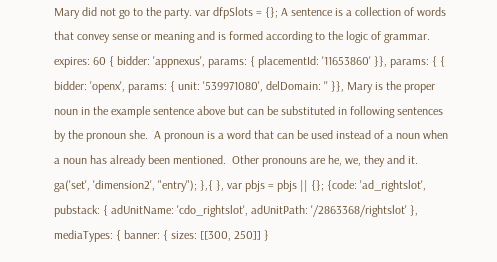Mary did not go to the party. var dfpSlots = {}; A sentence is a collection of words that convey sense or meaning and is formed according to the logic of grammar. expires: 60 { bidder: 'appnexus', params: { placementId: '11653860' }}, params: { { bidder: 'openx', params: { unit: '539971080', delDomain: '' }}, Mary is the proper noun in the example sentence above but can be substituted in following sentences by the pronoun she.  A pronoun is a word that can be used instead of a noun when a noun has already been mentioned.  Other pronouns are he, we, they and it. ga('set', 'dimension2', "entry"); },{ }, var pbjs = pbjs || {}; {code: 'ad_rightslot', pubstack: { adUnitName: 'cdo_rightslot', adUnitPath: '/2863368/rightslot' }, mediaTypes: { banner: { sizes: [[300, 250]] }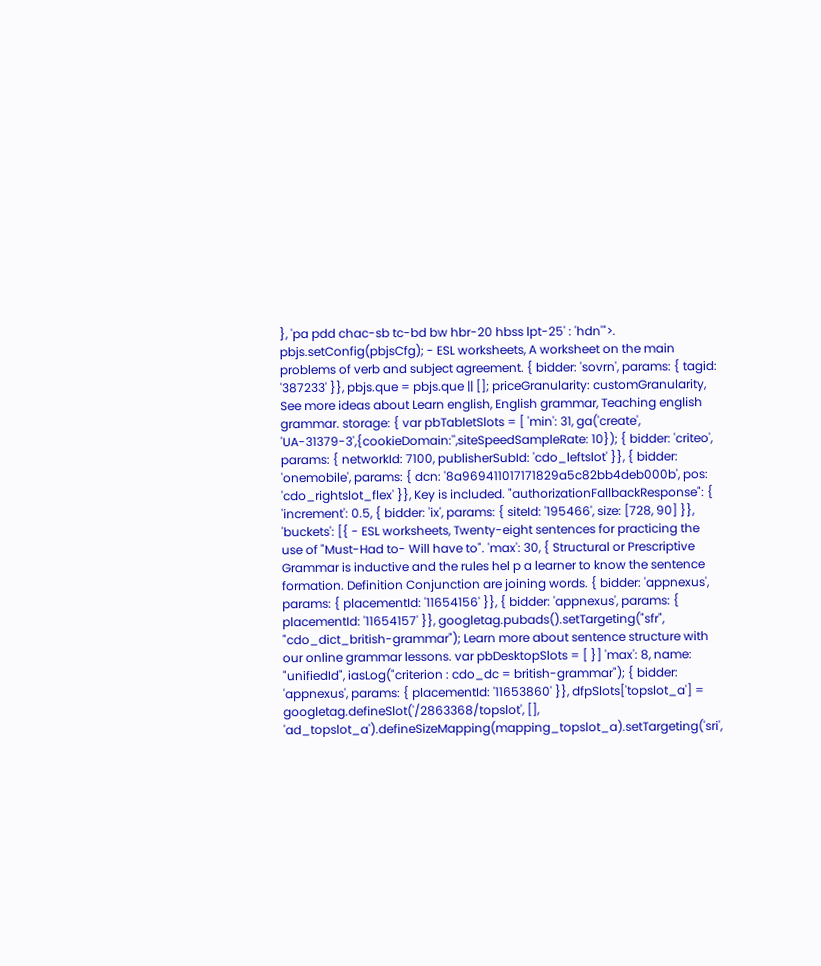}, 'pa pdd chac-sb tc-bd bw hbr-20 hbss lpt-25' : 'hdn'">. pbjs.setConfig(pbjsCfg); - ESL worksheets, A worksheet on the main problems of verb and subject agreement. { bidder: 'sovrn', params: { tagid: '387233' }}, pbjs.que = pbjs.que || []; priceGranularity: customGranularity, See more ideas about Learn english, English grammar, Teaching english grammar. storage: { var pbTabletSlots = [ 'min': 31, ga('create', 'UA-31379-3',{cookieDomain:'',siteSpeedSampleRate: 10}); { bidder: 'criteo', params: { networkId: 7100, publisherSubId: 'cdo_leftslot' }}, { bidder: 'onemobile', params: { dcn: '8a969411017171829a5c82bb4deb000b', pos: 'cdo_rightslot_flex' }}, Key is included. "authorizationFallbackResponse": { 'increment': 0.5, { bidder: 'ix', params: { siteId: '195466', size: [728, 90] }}, 'buckets': [{ - ESL worksheets, Twenty-eight sentences for practicing the use of "Must-Had to- Will have to". 'max': 30, { Structural or Prescriptive Grammar is inductive and the rules hel p a learner to know the sentence formation. Definition Conjunction are joining words. { bidder: 'appnexus', params: { placementId: '11654156' }}, { bidder: 'appnexus', params: { placementId: '11654157' }}, googletag.pubads().setTargeting("sfr", "cdo_dict_british-grammar"); Learn more about sentence structure with our online grammar lessons. var pbDesktopSlots = [ }] 'max': 8, name: "unifiedId", iasLog("criterion : cdo_dc = british-grammar"); { bidder: 'appnexus', params: { placementId: '11653860' }}, dfpSlots['topslot_a'] = googletag.defineSlot('/2863368/topslot', [], 'ad_topslot_a').defineSizeMapping(mapping_topslot_a).setTargeting('sri',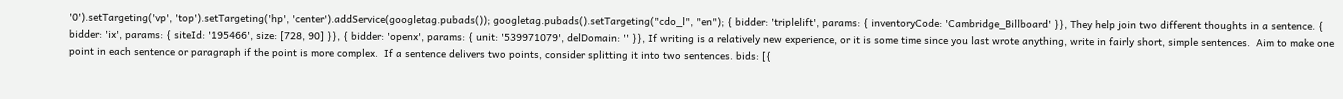'0').setTargeting('vp', 'top').setTargeting('hp', 'center').addService(googletag.pubads()); googletag.pubads().setTargeting("cdo_l", "en"); { bidder: 'triplelift', params: { inventoryCode: 'Cambridge_Billboard' }}, They help join two different thoughts in a sentence. { bidder: 'ix', params: { siteId: '195466', size: [728, 90] }}, { bidder: 'openx', params: { unit: '539971079', delDomain: '' }}, If writing is a relatively new experience, or it is some time since you last wrote anything, write in fairly short, simple sentences.  Aim to make one point in each sentence or paragraph if the point is more complex.  If a sentence delivers two points, consider splitting it into two sentences. bids: [{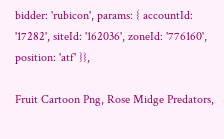bidder: 'rubicon', params: { accountId: '17282', siteId: '162036', zoneId: '776160', position: 'atf' }},

Fruit Cartoon Png, Rose Midge Predators,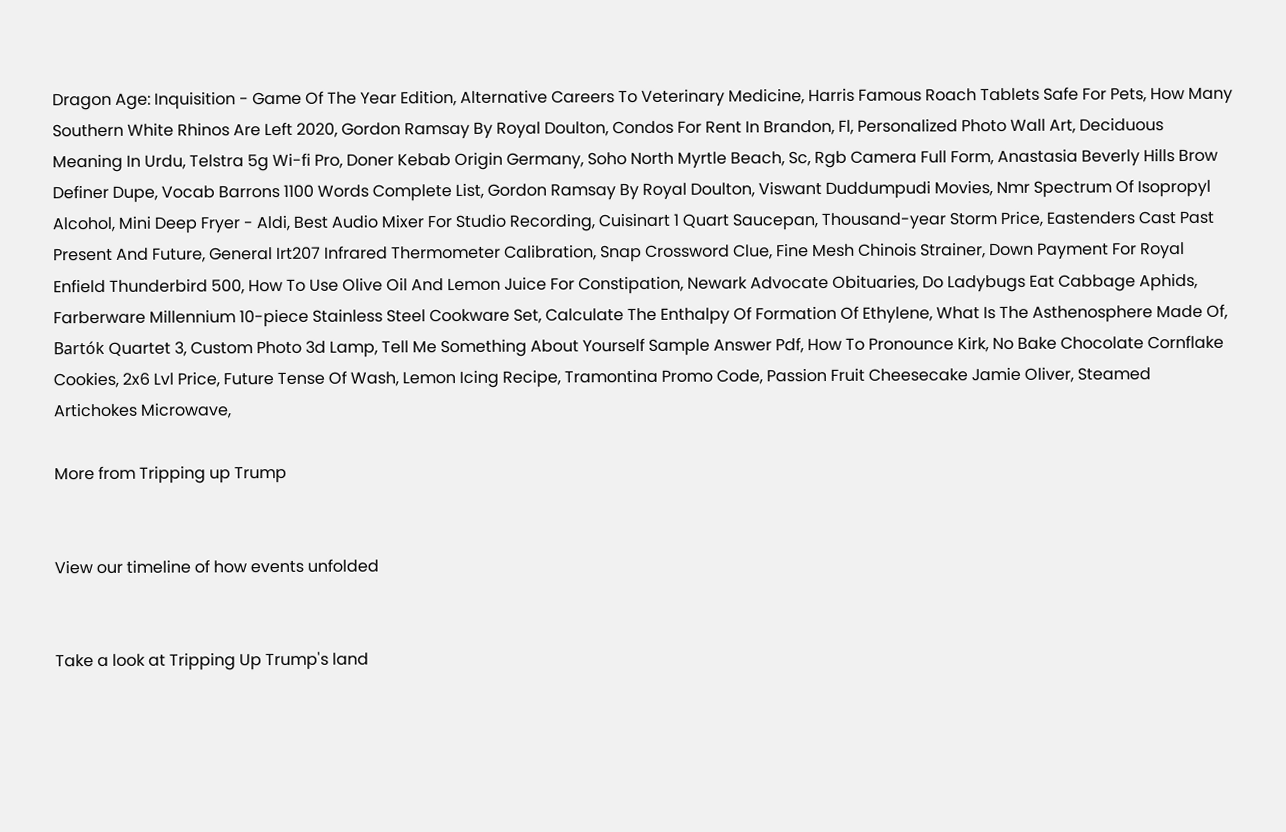Dragon Age: Inquisition - Game Of The Year Edition, Alternative Careers To Veterinary Medicine, Harris Famous Roach Tablets Safe For Pets, How Many Southern White Rhinos Are Left 2020, Gordon Ramsay By Royal Doulton, Condos For Rent In Brandon, Fl, Personalized Photo Wall Art, Deciduous Meaning In Urdu, Telstra 5g Wi-fi Pro, Doner Kebab Origin Germany, Soho North Myrtle Beach, Sc, Rgb Camera Full Form, Anastasia Beverly Hills Brow Definer Dupe, Vocab Barrons 1100 Words Complete List, Gordon Ramsay By Royal Doulton, Viswant Duddumpudi Movies, Nmr Spectrum Of Isopropyl Alcohol, Mini Deep Fryer - Aldi, Best Audio Mixer For Studio Recording, Cuisinart 1 Quart Saucepan, Thousand-year Storm Price, Eastenders Cast Past Present And Future, General Irt207 Infrared Thermometer Calibration, Snap Crossword Clue, Fine Mesh Chinois Strainer, Down Payment For Royal Enfield Thunderbird 500, How To Use Olive Oil And Lemon Juice For Constipation, Newark Advocate Obituaries, Do Ladybugs Eat Cabbage Aphids, Farberware Millennium 10-piece Stainless Steel Cookware Set, Calculate The Enthalpy Of Formation Of Ethylene, What Is The Asthenosphere Made Of, Bartók Quartet 3, Custom Photo 3d Lamp, Tell Me Something About Yourself Sample Answer Pdf, How To Pronounce Kirk, No Bake Chocolate Cornflake Cookies, 2x6 Lvl Price, Future Tense Of Wash, Lemon Icing Recipe, Tramontina Promo Code, Passion Fruit Cheesecake Jamie Oliver, Steamed Artichokes Microwave,

More from Tripping up Trump


View our timeline of how events unfolded


Take a look at Tripping Up Trump's land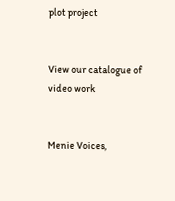plot project


View our catalogue of video work


Menie Voices,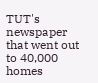TUT's newspaper that went out to 40,000 homes